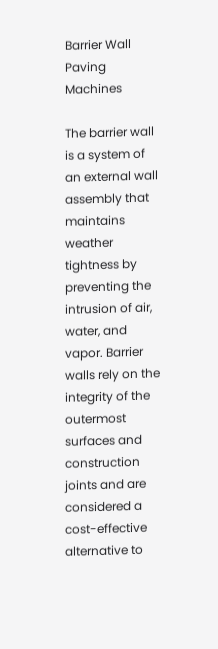Barrier Wall Paving Machines

The barrier wall is a system of an external wall assembly that maintains weather tightness by preventing the intrusion of air, water, and vapor. Barrier walls rely on the integrity of the outermost surfaces and construction joints and are considered a cost-effective alternative to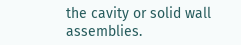the cavity or solid wall assemblies.